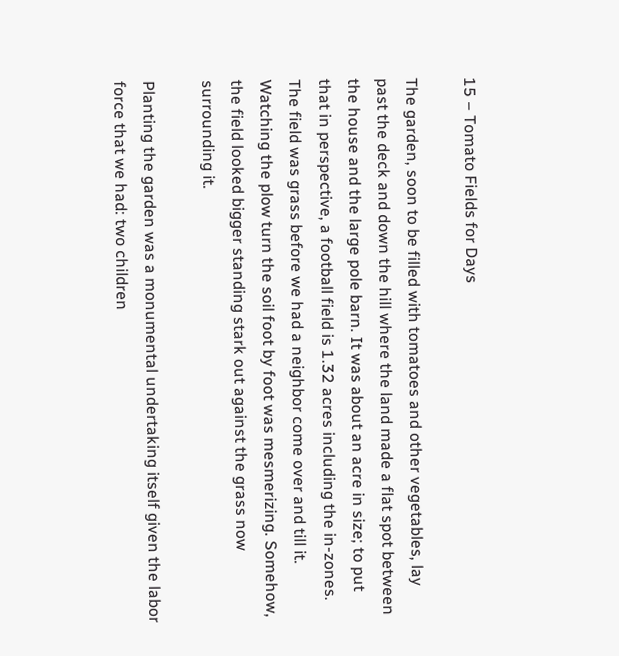15 – Tomato Fields for Days

The garden, soon to be filled with tomatoes and other vegetables, lay past the deck and down the hill where the land made a flat spot between the house and the large pole barn. It was about an acre in size; to put that in perspective, a football field is 1.32 acres including the in-zones. The field was grass before we had a neighbor come over and till it. Watching the plow turn the soil foot by foot was mesmerizing. Somehow, the field looked bigger standing stark out against the grass now surrounding it.

Planting the garden was a monumental undertaking itself given the labor force that we had: two children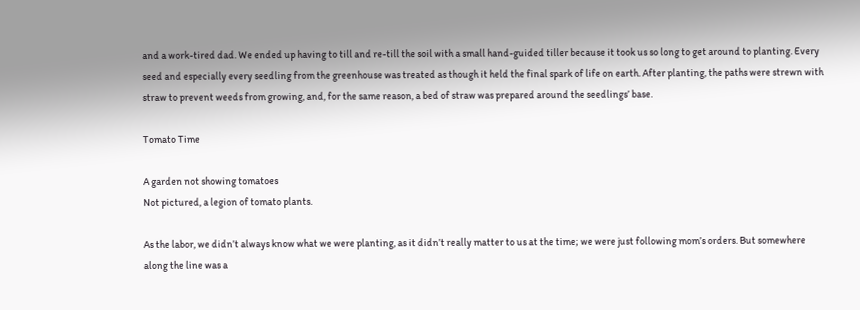and a work-tired dad. We ended up having to till and re-till the soil with a small hand-guided tiller because it took us so long to get around to planting. Every seed and especially every seedling from the greenhouse was treated as though it held the final spark of life on earth. After planting, the paths were strewn with straw to prevent weeds from growing, and, for the same reason, a bed of straw was prepared around the seedlings’ base.

Tomato Time

A garden not showing tomatoes
Not pictured, a legion of tomato plants.

As the labor, we didn’t always know what we were planting, as it didn’t really matter to us at the time; we were just following mom’s orders. But somewhere along the line was a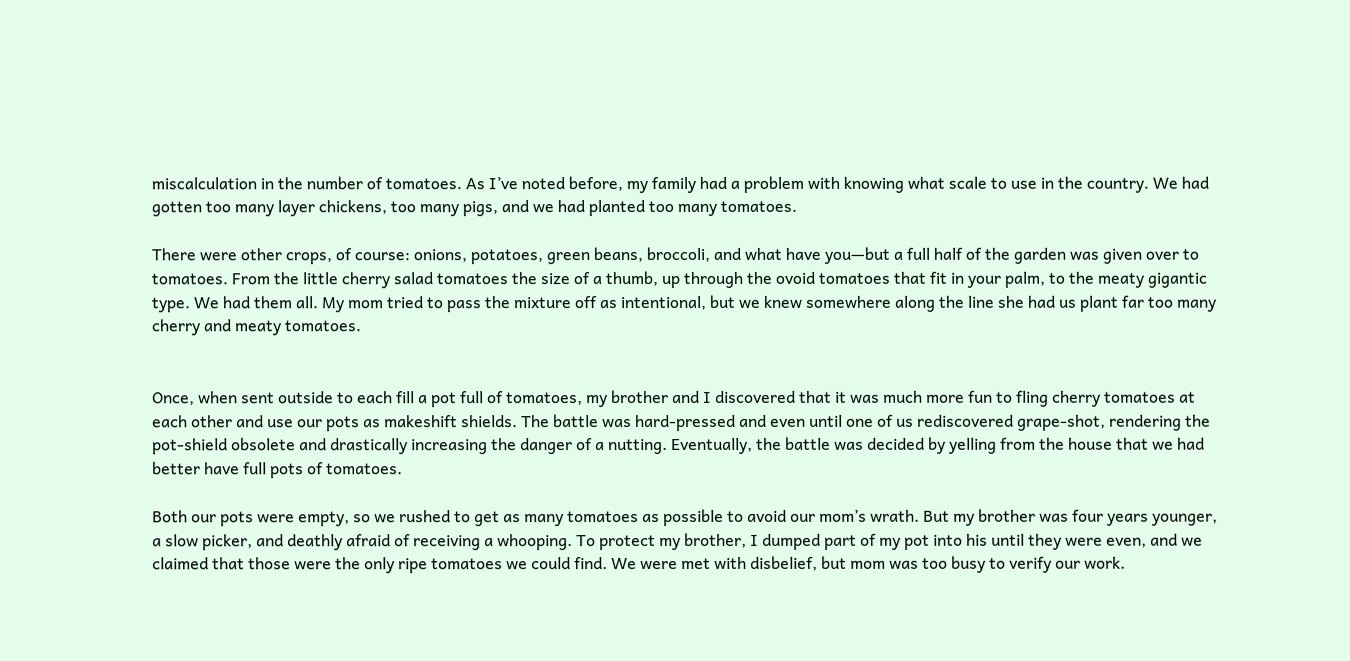miscalculation in the number of tomatoes. As I’ve noted before, my family had a problem with knowing what scale to use in the country. We had gotten too many layer chickens, too many pigs, and we had planted too many tomatoes.

There were other crops, of course: onions, potatoes, green beans, broccoli, and what have you—but a full half of the garden was given over to tomatoes. From the little cherry salad tomatoes the size of a thumb, up through the ovoid tomatoes that fit in your palm, to the meaty gigantic type. We had them all. My mom tried to pass the mixture off as intentional, but we knew somewhere along the line she had us plant far too many cherry and meaty tomatoes.


Once, when sent outside to each fill a pot full of tomatoes, my brother and I discovered that it was much more fun to fling cherry tomatoes at each other and use our pots as makeshift shields. The battle was hard-pressed and even until one of us rediscovered grape-shot, rendering the pot-shield obsolete and drastically increasing the danger of a nutting. Eventually, the battle was decided by yelling from the house that we had better have full pots of tomatoes.

Both our pots were empty, so we rushed to get as many tomatoes as possible to avoid our mom’s wrath. But my brother was four years younger, a slow picker, and deathly afraid of receiving a whooping. To protect my brother, I dumped part of my pot into his until they were even, and we claimed that those were the only ripe tomatoes we could find. We were met with disbelief, but mom was too busy to verify our work.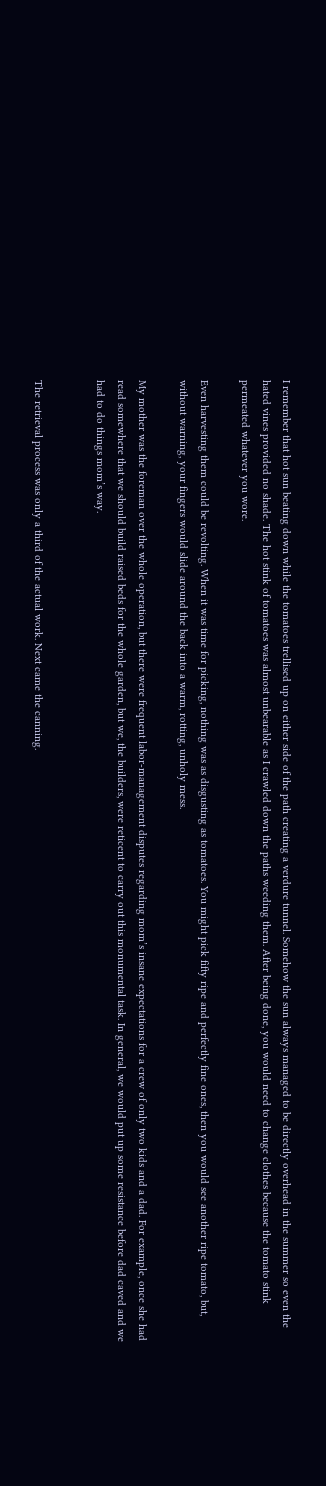I remember that hot sun beating down while the tomatoes trellised up on either side of the path creating a verdure tunnel. Somehow the sun always managed to be directly overhead in the summer so even the hated vines provided no shade. The hot stink of tomatoes was almost unbearable as I crawled down the paths weeding them. After being done, you would need to change clothes because the tomato stink permeated whatever you wore.

Even harvesting them could be revolting. When it was time for picking, nothing was as disgusting as tomatoes. You might pick fifty ripe and perfectly fine ones, then you would see another ripe tomato, but, without warning, your fingers would slide around the back into a warm, rotting, unholy mess.

My mother was the foreman over the whole operation, but there were frequent labor-management disputes regarding mom’s insane expectations for a crew of only two kids and a dad. For example, once she had read somewhere that we should build raised beds for the whole garden, but we, the builders, were reticent to carry out this monumental task. In general, we would put up some resistance before dad caved and we had to do things mom’s way.


The retrieval process was only a third of the actual work. Next came the canning.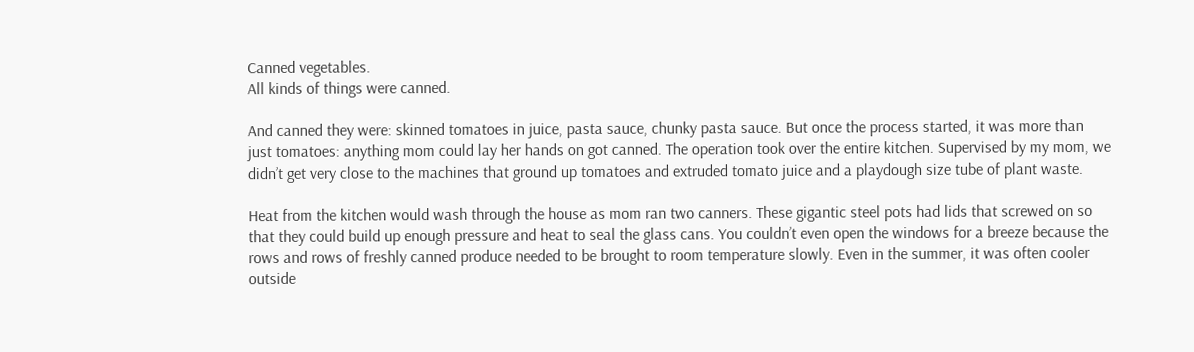Canned vegetables.
All kinds of things were canned.

And canned they were: skinned tomatoes in juice, pasta sauce, chunky pasta sauce. But once the process started, it was more than just tomatoes: anything mom could lay her hands on got canned. The operation took over the entire kitchen. Supervised by my mom, we didn’t get very close to the machines that ground up tomatoes and extruded tomato juice and a playdough size tube of plant waste.

Heat from the kitchen would wash through the house as mom ran two canners. These gigantic steel pots had lids that screwed on so that they could build up enough pressure and heat to seal the glass cans. You couldn’t even open the windows for a breeze because the rows and rows of freshly canned produce needed to be brought to room temperature slowly. Even in the summer, it was often cooler outside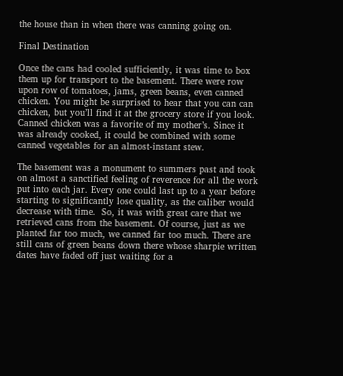the house than in when there was canning going on.

Final Destination

Once the cans had cooled sufficiently, it was time to box them up for transport to the basement. There were row upon row of tomatoes, jams, green beans, even canned chicken. You might be surprised to hear that you can can chicken, but you’ll find it at the grocery store if you look. Canned chicken was a favorite of my mother’s. Since it was already cooked, it could be combined with some canned vegetables for an almost-instant stew.

The basement was a monument to summers past and took on almost a sanctified feeling of reverence for all the work put into each jar. Every one could last up to a year before starting to significantly lose quality, as the caliber would decrease with time.  So, it was with great care that we retrieved cans from the basement. Of course, just as we planted far too much, we canned far too much. There are still cans of green beans down there whose sharpie written dates have faded off just waiting for a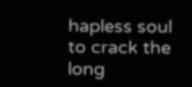hapless soul to crack the long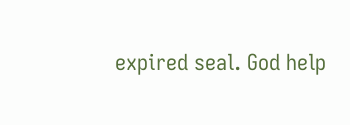expired seal. God help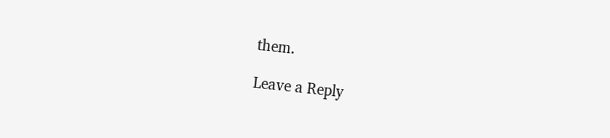them.

Leave a Reply